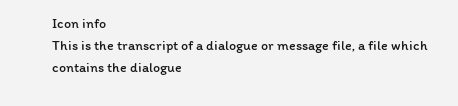Icon info
This is the transcript of a dialogue or message file, a file which contains the dialogue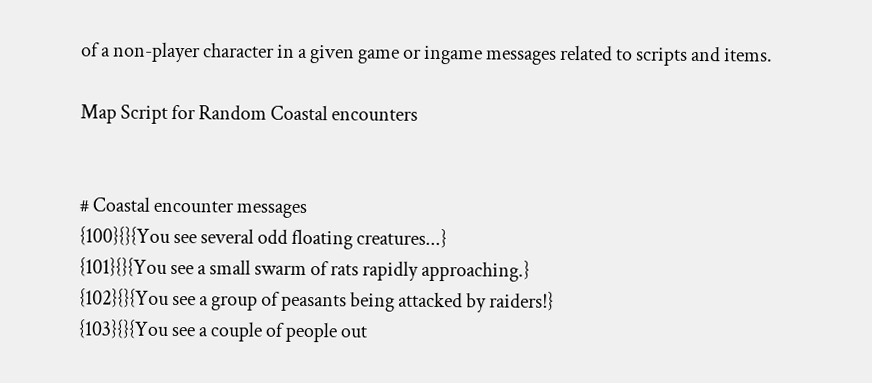of a non-player character in a given game or ingame messages related to scripts and items.

Map Script for Random Coastal encounters


# Coastal encounter messages
{100}{}{You see several odd floating creatures...}
{101}{}{You see a small swarm of rats rapidly approaching.}
{102}{}{You see a group of peasants being attacked by raiders!}
{103}{}{You see a couple of people out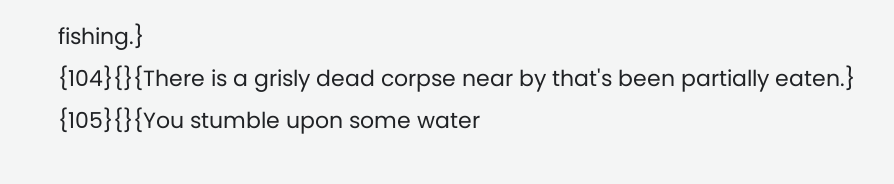fishing.}
{104}{}{There is a grisly dead corpse near by that's been partially eaten.}
{105}{}{You stumble upon some water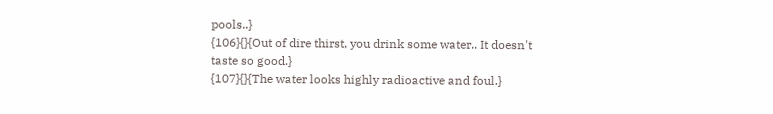pools..}
{106}{}{Out of dire thirst, you drink some water.. It doesn't taste so good.}
{107}{}{The water looks highly radioactive and foul.}